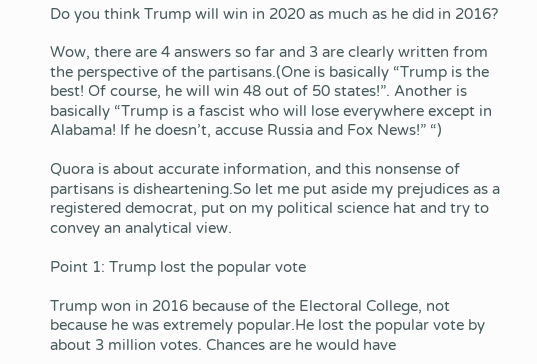Do you think Trump will win in 2020 as much as he did in 2016?

Wow, there are 4 answers so far and 3 are clearly written from the perspective of the partisans.(One is basically “Trump is the best! Of course, he will win 48 out of 50 states!”. Another is basically “Trump is a fascist who will lose everywhere except in Alabama! If he doesn’t, accuse Russia and Fox News!” “)

Quora is about accurate information, and this nonsense of partisans is disheartening.So let me put aside my prejudices as a registered democrat, put on my political science hat and try to convey an analytical view.

Point 1: Trump lost the popular vote

Trump won in 2016 because of the Electoral College, not because he was extremely popular.He lost the popular vote by about 3 million votes. Chances are he would have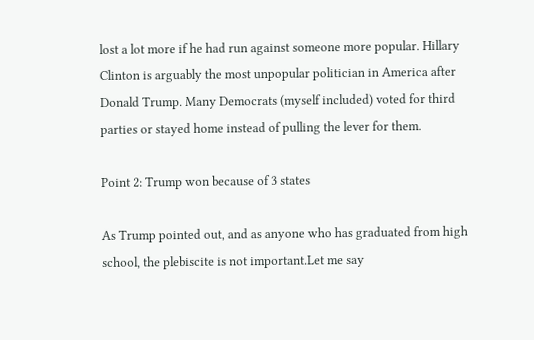lost a lot more if he had run against someone more popular. Hillary Clinton is arguably the most unpopular politician in America after Donald Trump. Many Democrats (myself included) voted for third parties or stayed home instead of pulling the lever for them.

Point 2: Trump won because of 3 states

As Trump pointed out, and as anyone who has graduated from high school, the plebiscite is not important.Let me say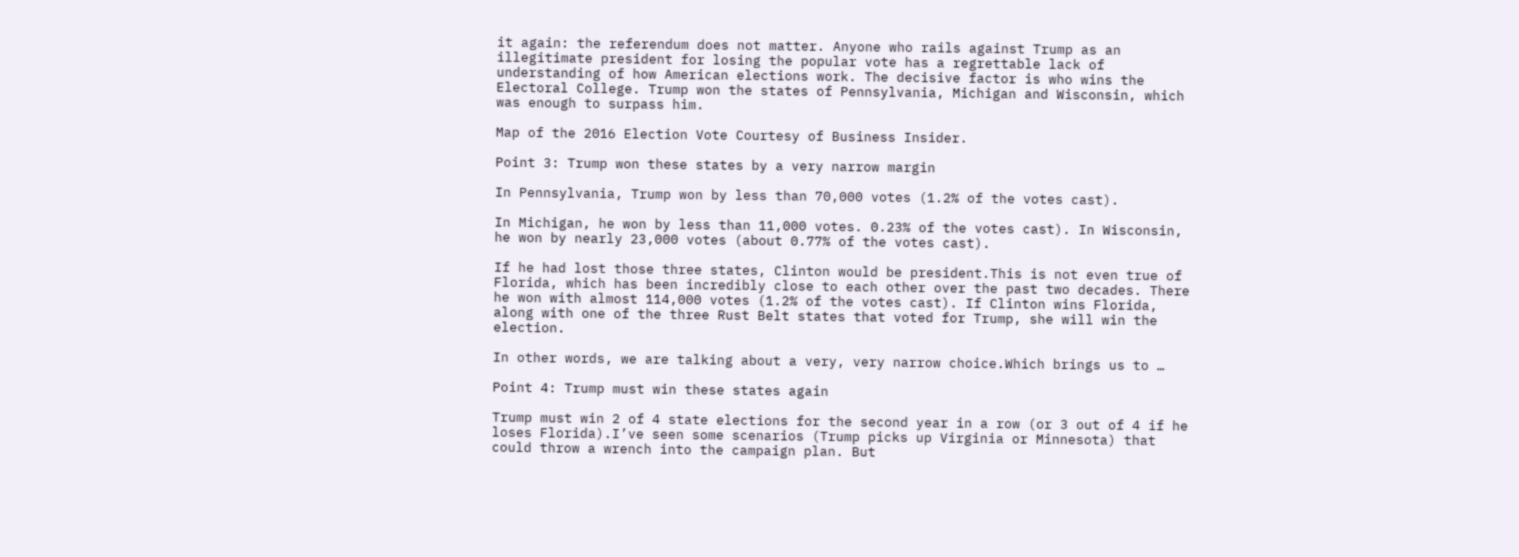it again: the referendum does not matter. Anyone who rails against Trump as an illegitimate president for losing the popular vote has a regrettable lack of understanding of how American elections work. The decisive factor is who wins the Electoral College. Trump won the states of Pennsylvania, Michigan and Wisconsin, which was enough to surpass him.

Map of the 2016 Election Vote Courtesy of Business Insider.

Point 3: Trump won these states by a very narrow margin

In Pennsylvania, Trump won by less than 70,000 votes (1.2% of the votes cast).

In Michigan, he won by less than 11,000 votes. 0.23% of the votes cast). In Wisconsin, he won by nearly 23,000 votes (about 0.77% of the votes cast).

If he had lost those three states, Clinton would be president.This is not even true of Florida, which has been incredibly close to each other over the past two decades. There he won with almost 114,000 votes (1.2% of the votes cast). If Clinton wins Florida, along with one of the three Rust Belt states that voted for Trump, she will win the election.

In other words, we are talking about a very, very narrow choice.Which brings us to …

Point 4: Trump must win these states again

Trump must win 2 of 4 state elections for the second year in a row (or 3 out of 4 if he loses Florida).I’ve seen some scenarios (Trump picks up Virginia or Minnesota) that could throw a wrench into the campaign plan. But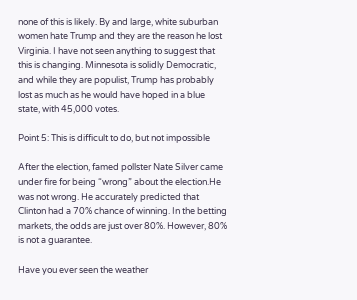none of this is likely. By and large, white suburban women hate Trump and they are the reason he lost Virginia. I have not seen anything to suggest that this is changing. Minnesota is solidly Democratic, and while they are populist, Trump has probably lost as much as he would have hoped in a blue state, with 45,000 votes.

Point 5: This is difficult to do, but not impossible

After the election, famed pollster Nate Silver came under fire for being “wrong” about the election.He was not wrong. He accurately predicted that Clinton had a 70% chance of winning. In the betting markets, the odds are just over 80%. However, 80% is not a guarantee.

Have you ever seen the weather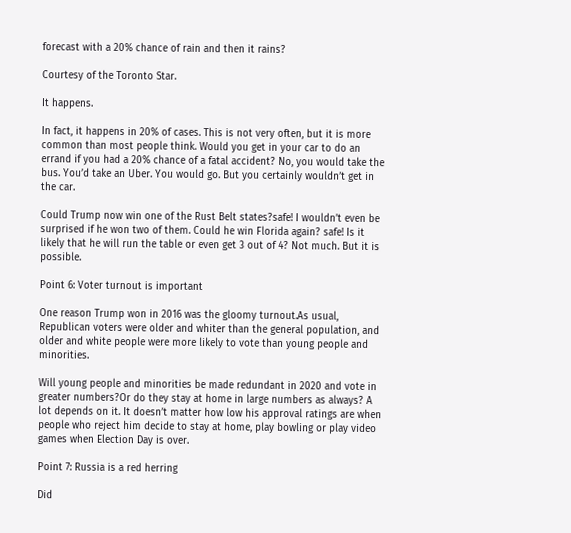forecast with a 20% chance of rain and then it rains?

Courtesy of the Toronto Star.

It happens.

In fact, it happens in 20% of cases. This is not very often, but it is more common than most people think. Would you get in your car to do an errand if you had a 20% chance of a fatal accident? No, you would take the bus. You’d take an Uber. You would go. But you certainly wouldn’t get in the car.

Could Trump now win one of the Rust Belt states?safe! I wouldn’t even be surprised if he won two of them. Could he win Florida again? safe! Is it likely that he will run the table or even get 3 out of 4? Not much. But it is possible.

Point 6: Voter turnout is important

One reason Trump won in 2016 was the gloomy turnout.As usual, Republican voters were older and whiter than the general population, and older and white people were more likely to vote than young people and minorities.

Will young people and minorities be made redundant in 2020 and vote in greater numbers?Or do they stay at home in large numbers as always? A lot depends on it. It doesn’t matter how low his approval ratings are when people who reject him decide to stay at home, play bowling or play video games when Election Day is over.

Point 7: Russia is a red herring

Did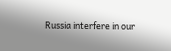Russia interfere in our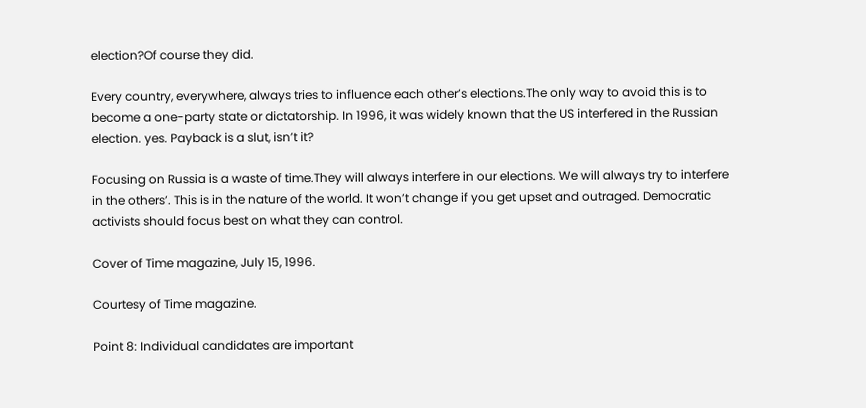election?Of course they did.

Every country, everywhere, always tries to influence each other’s elections.The only way to avoid this is to become a one-party state or dictatorship. In 1996, it was widely known that the US interfered in the Russian election. yes. Payback is a slut, isn’t it?

Focusing on Russia is a waste of time.They will always interfere in our elections. We will always try to interfere in the others’. This is in the nature of the world. It won’t change if you get upset and outraged. Democratic activists should focus best on what they can control.

Cover of Time magazine, July 15, 1996.

Courtesy of Time magazine.

Point 8: Individual candidates are important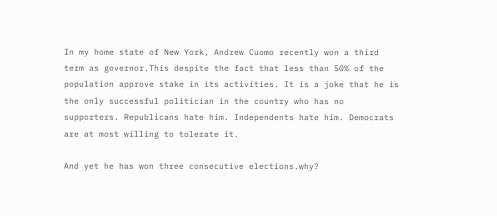In my home state of New York, Andrew Cuomo recently won a third term as governor.This despite the fact that less than 50% of the population approve stake in its activities. It is a joke that he is the only successful politician in the country who has no supporters. Republicans hate him. Independents hate him. Democrats are at most willing to tolerate it.

And yet he has won three consecutive elections.why?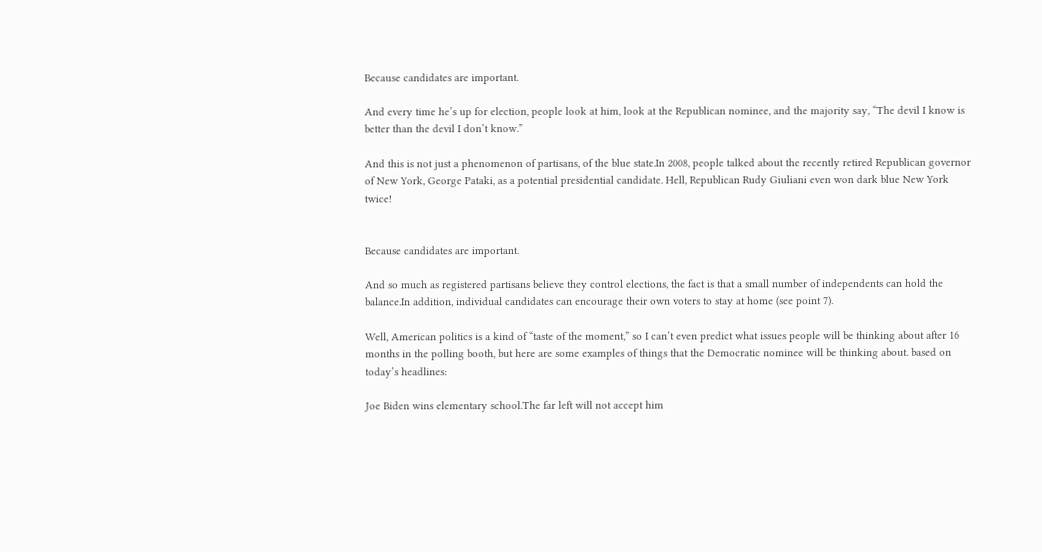Because candidates are important.

And every time he’s up for election, people look at him, look at the Republican nominee, and the majority say, “The devil I know is better than the devil I don’t know.”

And this is not just a phenomenon of partisans, of the blue state.In 2008, people talked about the recently retired Republican governor of New York, George Pataki, as a potential presidential candidate. Hell, Republican Rudy Giuliani even won dark blue New York twice!


Because candidates are important.

And so much as registered partisans believe they control elections, the fact is that a small number of independents can hold the balance.In addition, individual candidates can encourage their own voters to stay at home (see point 7).

Well, American politics is a kind of “taste of the moment,” so I can’t even predict what issues people will be thinking about after 16 months in the polling booth, but here are some examples of things that the Democratic nominee will be thinking about. based on today’s headlines:

Joe Biden wins elementary school.The far left will not accept him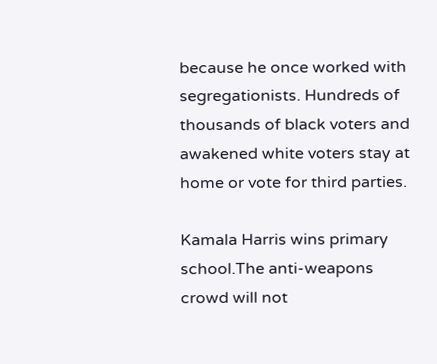because he once worked with segregationists. Hundreds of thousands of black voters and awakened white voters stay at home or vote for third parties.

Kamala Harris wins primary school.The anti-weapons crowd will not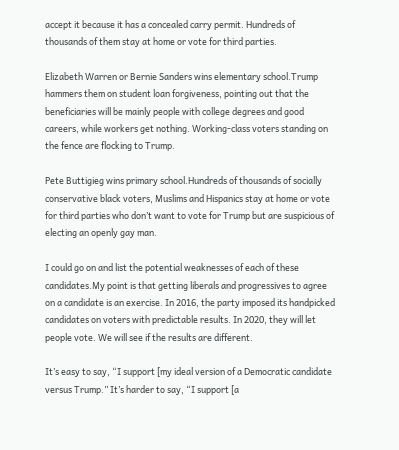accept it because it has a concealed carry permit. Hundreds of thousands of them stay at home or vote for third parties.

Elizabeth Warren or Bernie Sanders wins elementary school.Trump hammers them on student loan forgiveness, pointing out that the beneficiaries will be mainly people with college degrees and good careers, while workers get nothing. Working-class voters standing on the fence are flocking to Trump.

Pete Buttigieg wins primary school.Hundreds of thousands of socially conservative black voters, Muslims and Hispanics stay at home or vote for third parties who don’t want to vote for Trump but are suspicious of electing an openly gay man.

I could go on and list the potential weaknesses of each of these candidates.My point is that getting liberals and progressives to agree on a candidate is an exercise. In 2016, the party imposed its handpicked candidates on voters with predictable results. In 2020, they will let people vote. We will see if the results are different.

It’s easy to say, “I support [my ideal version of a Democratic candidate versus Trump.” It’s harder to say, “I support [a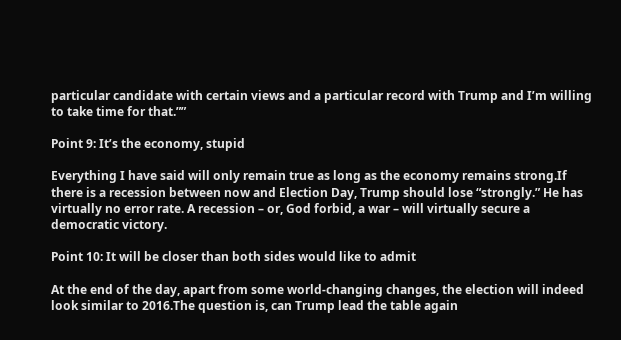particular candidate with certain views and a particular record with Trump and I’m willing to take time for that.””

Point 9: It’s the economy, stupid

Everything I have said will only remain true as long as the economy remains strong.If there is a recession between now and Election Day, Trump should lose “strongly.” He has virtually no error rate. A recession – or, God forbid, a war – will virtually secure a democratic victory.

Point 10: It will be closer than both sides would like to admit

At the end of the day, apart from some world-changing changes, the election will indeed look similar to 2016.The question is, can Trump lead the table again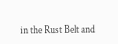in the Rust Belt and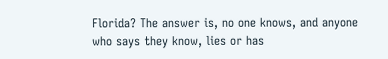Florida? The answer is, no one knows, and anyone who says they know, lies or has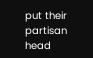put their partisan head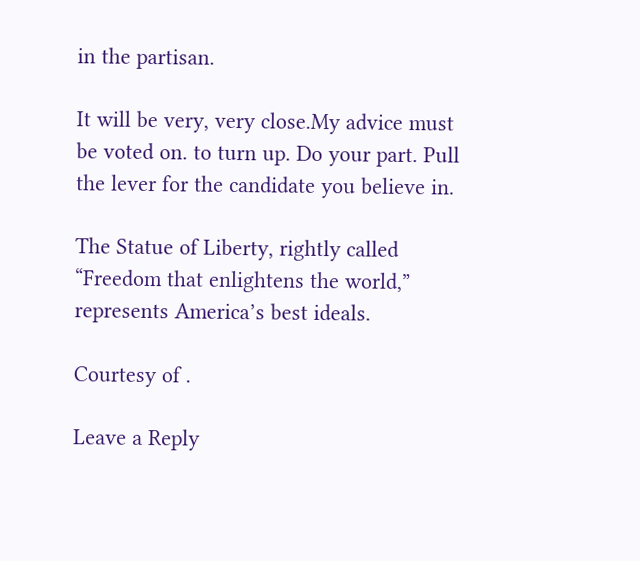in the partisan.

It will be very, very close.My advice must be voted on. to turn up. Do your part. Pull the lever for the candidate you believe in.

The Statue of Liberty, rightly called “Freedom that enlightens the world,” represents America’s best ideals.

Courtesy of .

Leave a Reply